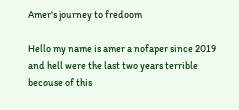Amer's journey to fredoom

Hello my name is amer a nofaper since 2019 and hell were the last two years terrible becouse of this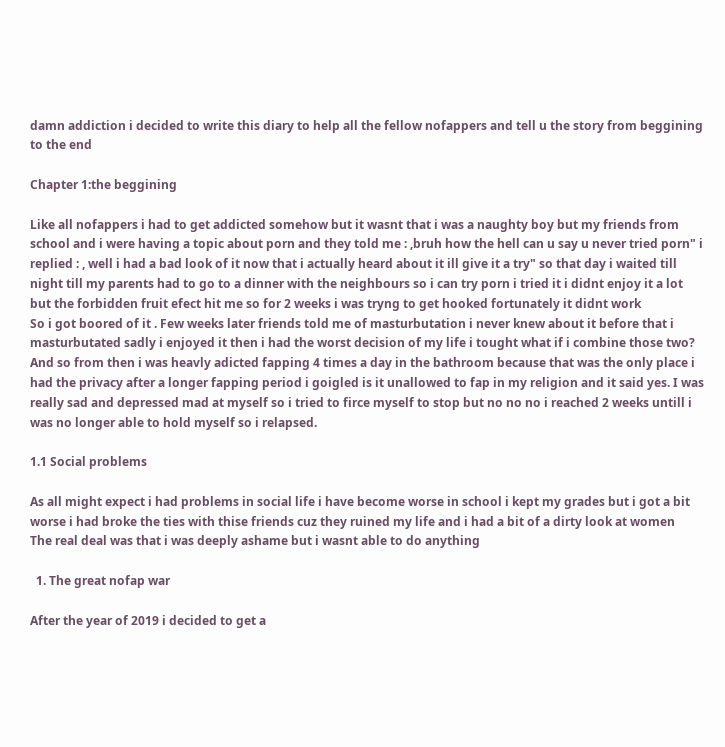damn addiction i decided to write this diary to help all the fellow nofappers and tell u the story from beggining to the end

Chapter 1:the beggining

Like all nofappers i had to get addicted somehow but it wasnt that i was a naughty boy but my friends from school and i were having a topic about porn and they told me : ,bruh how the hell can u say u never tried porn" i replied : , well i had a bad look of it now that i actually heard about it ill give it a try" so that day i waited till night till my parents had to go to a dinner with the neighbours so i can try porn i tried it i didnt enjoy it a lot but the forbidden fruit efect hit me so for 2 weeks i was tryng to get hooked fortunately it didnt work
So i got boored of it . Few weeks later friends told me of masturbutation i never knew about it before that i masturbutated sadly i enjoyed it then i had the worst decision of my life i tought what if i combine those two? And so from then i was heavly adicted fapping 4 times a day in the bathroom because that was the only place i had the privacy after a longer fapping period i goigled is it unallowed to fap in my religion and it said yes. I was really sad and depressed mad at myself so i tried to firce myself to stop but no no no i reached 2 weeks untill i was no longer able to hold myself so i relapsed.

1.1 Social problems

As all might expect i had problems in social life i have become worse in school i kept my grades but i got a bit worse i had broke the ties with thise friends cuz they ruined my life and i had a bit of a dirty look at women
The real deal was that i was deeply ashame but i wasnt able to do anything

  1. The great nofap war

After the year of 2019 i decided to get a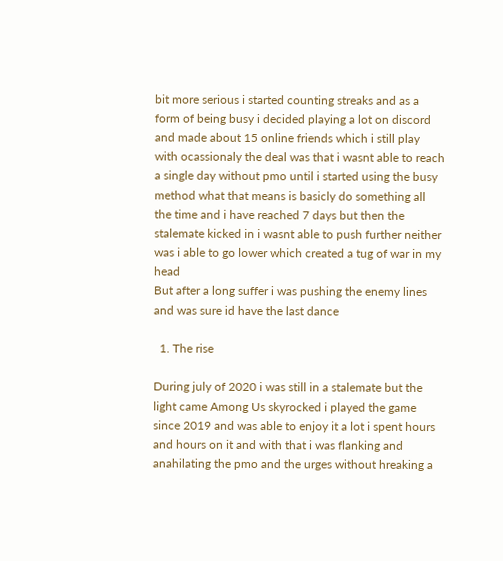bit more serious i started counting streaks and as a form of being busy i decided playing a lot on discord and made about 15 online friends which i still play with ocassionaly the deal was that i wasnt able to reach a single day without pmo until i started using the busy method what that means is basicly do something all the time and i have reached 7 days but then the stalemate kicked in i wasnt able to push further neither was i able to go lower which created a tug of war in my head
But after a long suffer i was pushing the enemy lines and was sure id have the last dance

  1. The rise

During july of 2020 i was still in a stalemate but the light came Among Us skyrocked i played the game since 2019 and was able to enjoy it a lot i spent hours and hours on it and with that i was flanking and anahilating the pmo and the urges without hreaking a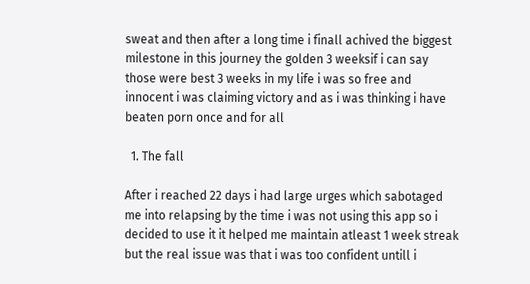sweat and then after a long time i finall achived the biggest milestone in this journey the golden 3 weeksif i can say those were best 3 weeks in my life i was so free and innocent i was claiming victory and as i was thinking i have beaten porn once and for all

  1. The fall

After i reached 22 days i had large urges which sabotaged me into relapsing by the time i was not using this app so i decided to use it it helped me maintain atleast 1 week streak but the real issue was that i was too confident untill i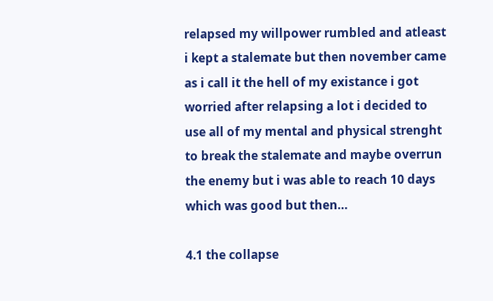relapsed my willpower rumbled and atleast i kept a stalemate but then november came as i call it the hell of my existance i got worried after relapsing a lot i decided to use all of my mental and physical strenght to break the stalemate and maybe overrun the enemy but i was able to reach 10 days which was good but then…

4.1 the collapse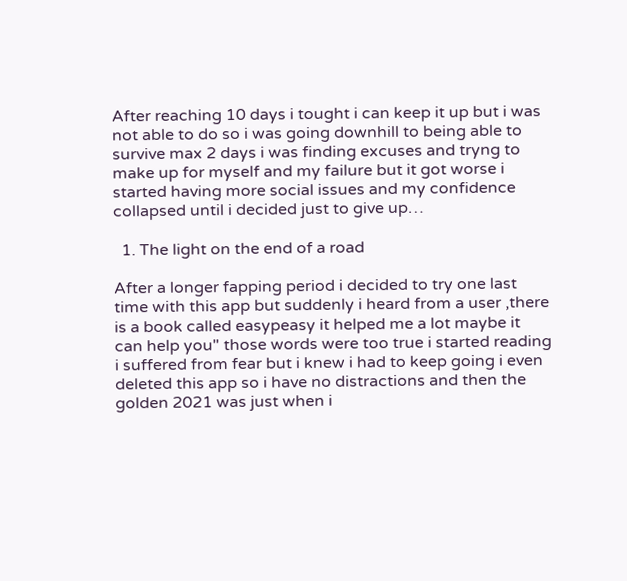After reaching 10 days i tought i can keep it up but i was not able to do so i was going downhill to being able to survive max 2 days i was finding excuses and tryng to make up for myself and my failure but it got worse i started having more social issues and my confidence collapsed until i decided just to give up…

  1. The light on the end of a road

After a longer fapping period i decided to try one last time with this app but suddenly i heard from a user ,there is a book called easypeasy it helped me a lot maybe it can help you" those words were too true i started reading i suffered from fear but i knew i had to keep going i even deleted this app so i have no distractions and then the golden 2021 was just when i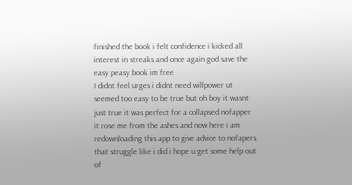finished the book i felt confidence i kicked all interest in streaks and once again god save the easy peasy book im free
I didnt feel urges i didnt need willpower ut seemed too easy to be true but oh boy it wasnt just true it was perfect for a collapsed nofapper it rose me from the ashes and now here i am redownloading this app to give advice to nofapers that struggle like i did i hope u get some help out of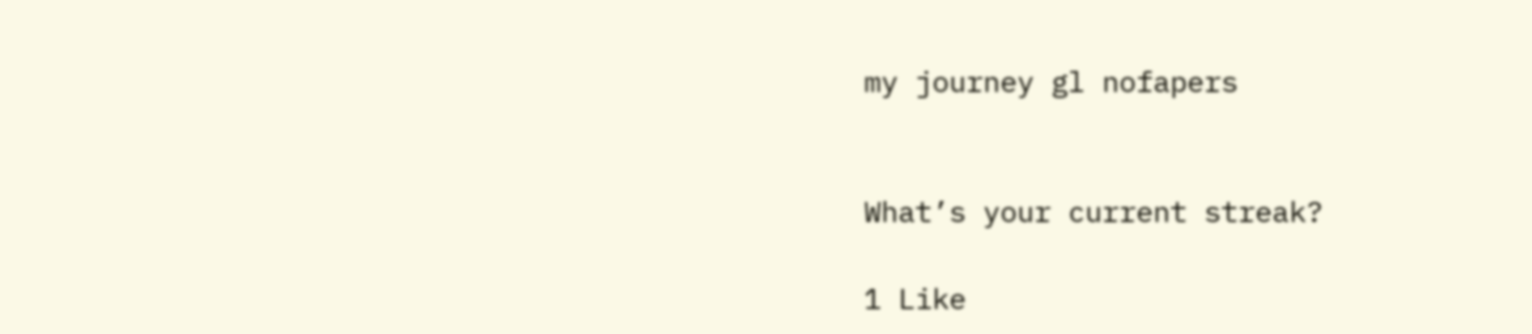my journey gl nofapers


What’s your current streak?

1 Like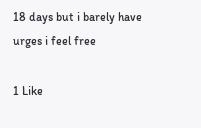18 days but i barely have urges i feel free

1 Like